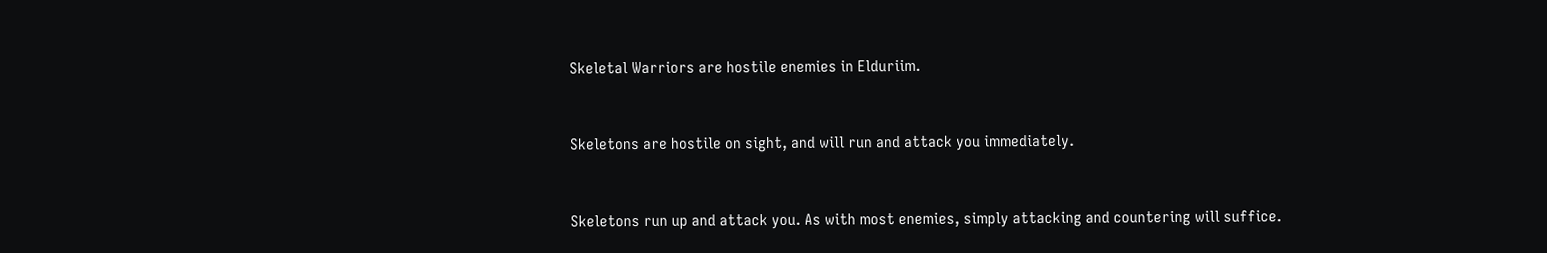Skeletal Warriors are hostile enemies in Elduriim.


Skeletons are hostile on sight, and will run and attack you immediately.


Skeletons run up and attack you. As with most enemies, simply attacking and countering will suffice.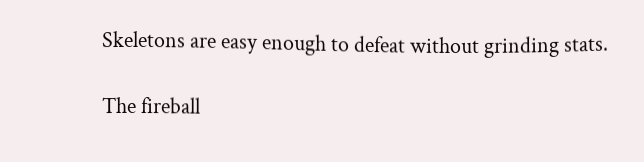Skeletons are easy enough to defeat without grinding stats.

The fireball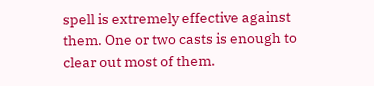spell is extremely effective against them. One or two casts is enough to clear out most of them.